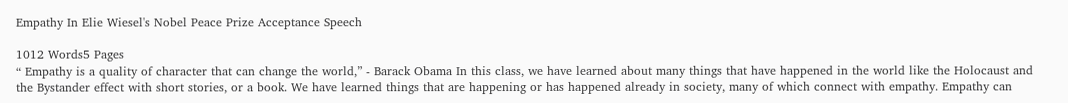Empathy In Elie Wiesel's Nobel Peace Prize Acceptance Speech

1012 Words5 Pages
“ Empathy is a quality of character that can change the world,” - Barack Obama In this class, we have learned about many things that have happened in the world like the Holocaust and the Bystander effect with short stories, or a book. We have learned things that are happening or has happened already in society, many of which connect with empathy. Empathy can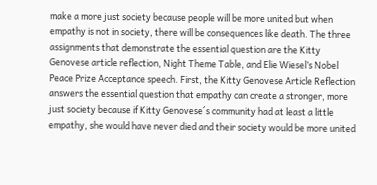make a more just society because people will be more united but when empathy is not in society, there will be consequences like death. The three assignments that demonstrate the essential question are the Kitty Genovese article reflection, Night Theme Table, and Elie Wiesel’s Nobel Peace Prize Acceptance speech. First, the Kitty Genovese Article Reflection answers the essential question that empathy can create a stronger, more just society because if Kitty Genovese´s community had at least a little empathy, she would have never died and their society would be more united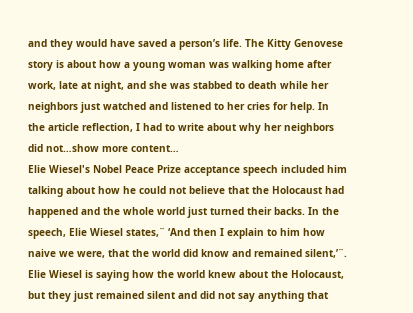and they would have saved a person’s life. The Kitty Genovese story is about how a young woman was walking home after work, late at night, and she was stabbed to death while her neighbors just watched and listened to her cries for help. In the article reflection, I had to write about why her neighbors did not…show more content…
Elie Wiesel's Nobel Peace Prize acceptance speech included him talking about how he could not believe that the Holocaust had happened and the whole world just turned their backs. In the speech, Elie Wiesel states,¨ ‘And then I explain to him how naive we were, that the world did know and remained silent,’¨. Elie Wiesel is saying how the world knew about the Holocaust, but they just remained silent and did not say anything that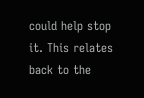could help stop it. This relates back to the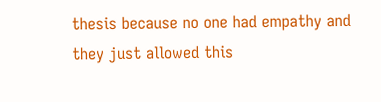thesis because no one had empathy and they just allowed this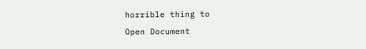horrible thing to
Open Document